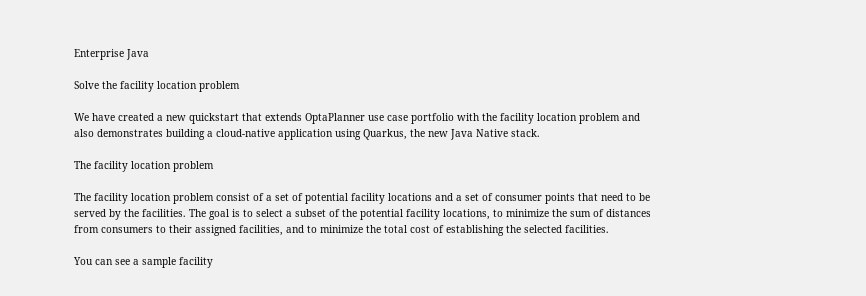Enterprise Java

Solve the facility location problem

We have created a new quickstart that extends OptaPlanner use case portfolio with the facility location problem and also demonstrates building a cloud-native application using Quarkus, the new Java Native stack.

The facility location problem

The facility location problem consist of a set of potential facility locations and a set of consumer points that need to be served by the facilities. The goal is to select a subset of the potential facility locations, to minimize the sum of distances from consumers to their assigned facilities, and to minimize the total cost of establishing the selected facilities.

You can see a sample facility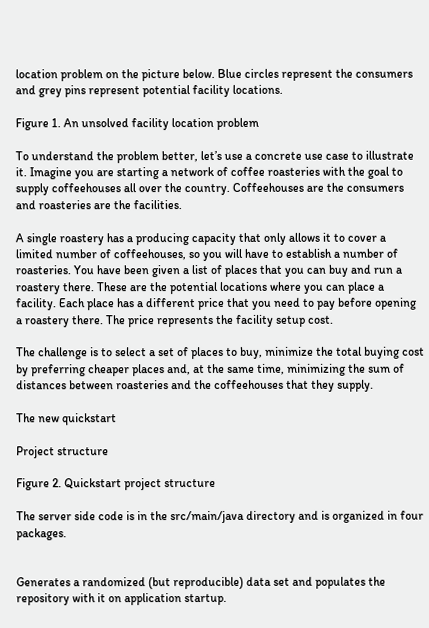location problem on the picture below. Blue circles represent the consumers and grey pins represent potential facility locations.

Figure 1. An unsolved facility location problem

To understand the problem better, let’s use a concrete use case to illustrate it. Imagine you are starting a network of coffee roasteries with the goal to supply coffeehouses all over the country. Coffeehouses are the consumers and roasteries are the facilities.

A single roastery has a producing capacity that only allows it to cover a limited number of coffeehouses, so you will have to establish a number of roasteries. You have been given a list of places that you can buy and run a roastery there. These are the potential locations where you can place a facility. Each place has a different price that you need to pay before opening a roastery there. The price represents the facility setup cost.

The challenge is to select a set of places to buy, minimize the total buying cost by preferring cheaper places and, at the same time, minimizing the sum of distances between roasteries and the coffeehouses that they supply.

The new quickstart

Project structure

Figure 2. Quickstart project structure

The server side code is in the src/main/java directory and is organized in four packages.


Generates a randomized (but reproducible) data set and populates the repository with it on application startup.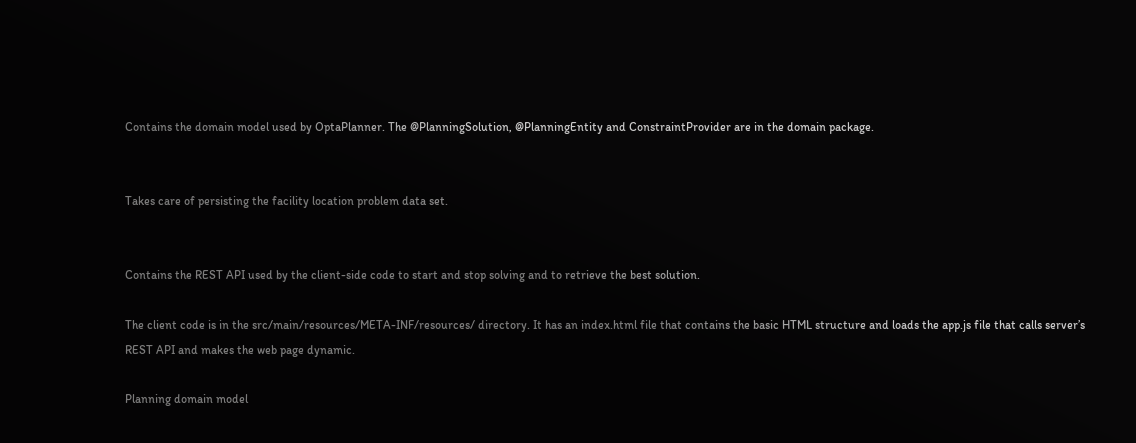Contains the domain model used by OptaPlanner. The @PlanningSolution, @PlanningEntity and ConstraintProvider are in the domain package.


Takes care of persisting the facility location problem data set.


Contains the REST API used by the client-side code to start and stop solving and to retrieve the best solution.

The client code is in the src/main/resources/META-INF/resources/ directory. It has an index.html file that contains the basic HTML structure and loads the app.js file that calls server’s REST API and makes the web page dynamic.

Planning domain model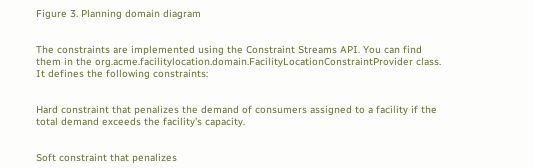Figure 3. Planning domain diagram


The constraints are implemented using the Constraint Streams API. You can find them in the org.acme.facilitylocation.domain.FacilityLocationConstraintProvider class. It defines the following constraints:


Hard constraint that penalizes the demand of consumers assigned to a facility if the total demand exceeds the facility’s capacity.


Soft constraint that penalizes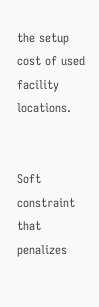the setup cost of used facility locations.


Soft constraint that penalizes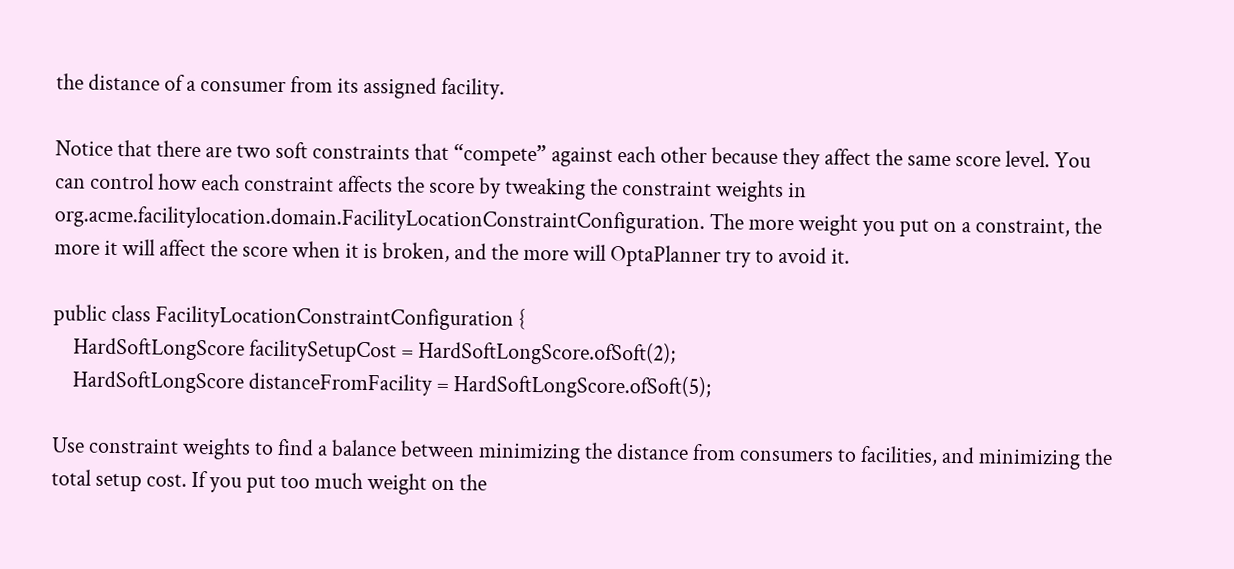the distance of a consumer from its assigned facility.

Notice that there are two soft constraints that “compete” against each other because they affect the same score level. You can control how each constraint affects the score by tweaking the constraint weights in org.acme.facilitylocation.domain.FacilityLocationConstraintConfiguration. The more weight you put on a constraint, the more it will affect the score when it is broken, and the more will OptaPlanner try to avoid it.

public class FacilityLocationConstraintConfiguration {
    HardSoftLongScore facilitySetupCost = HardSoftLongScore.ofSoft(2);
    HardSoftLongScore distanceFromFacility = HardSoftLongScore.ofSoft(5);

Use constraint weights to find a balance between minimizing the distance from consumers to facilities, and minimizing the total setup cost. If you put too much weight on the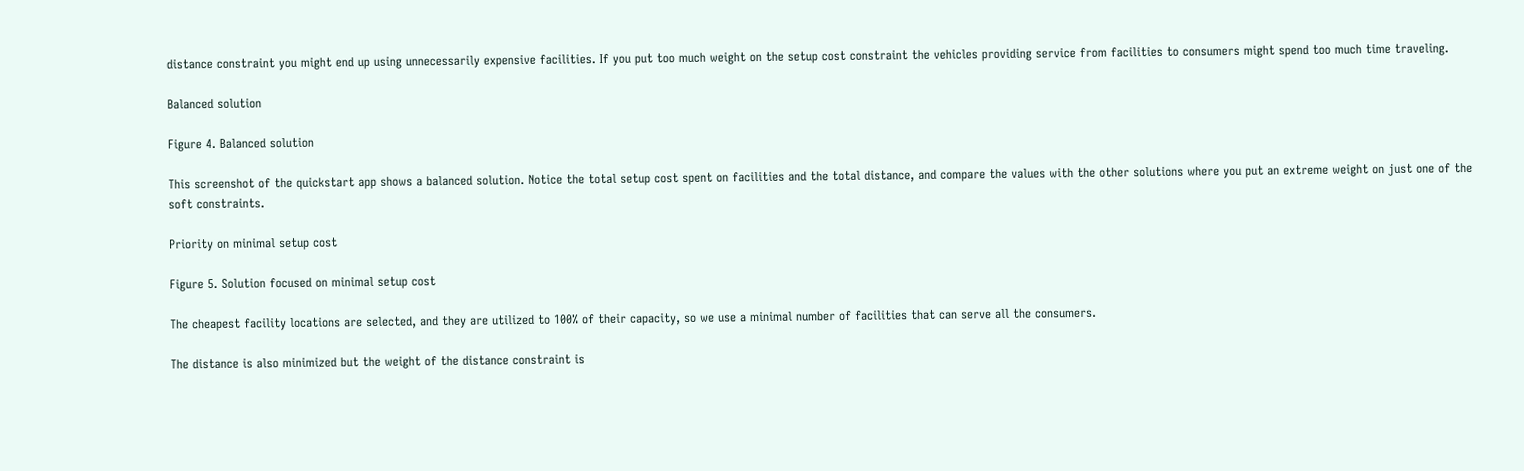distance constraint you might end up using unnecessarily expensive facilities. If you put too much weight on the setup cost constraint the vehicles providing service from facilities to consumers might spend too much time traveling.

Balanced solution

Figure 4. Balanced solution

This screenshot of the quickstart app shows a balanced solution. Notice the total setup cost spent on facilities and the total distance, and compare the values with the other solutions where you put an extreme weight on just one of the soft constraints.

Priority on minimal setup cost

Figure 5. Solution focused on minimal setup cost

The cheapest facility locations are selected, and they are utilized to 100% of their capacity, so we use a minimal number of facilities that can serve all the consumers.

The distance is also minimized but the weight of the distance constraint is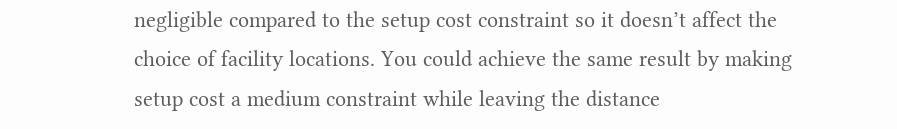negligible compared to the setup cost constraint so it doesn’t affect the choice of facility locations. You could achieve the same result by making setup cost a medium constraint while leaving the distance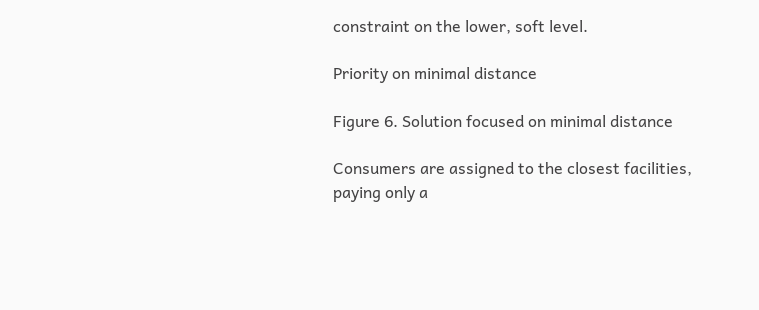constraint on the lower, soft level.

Priority on minimal distance

Figure 6. Solution focused on minimal distance

Consumers are assigned to the closest facilities, paying only a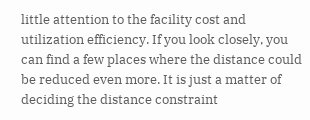little attention to the facility cost and utilization efficiency. If you look closely, you can find a few places where the distance could be reduced even more. It is just a matter of deciding the distance constraint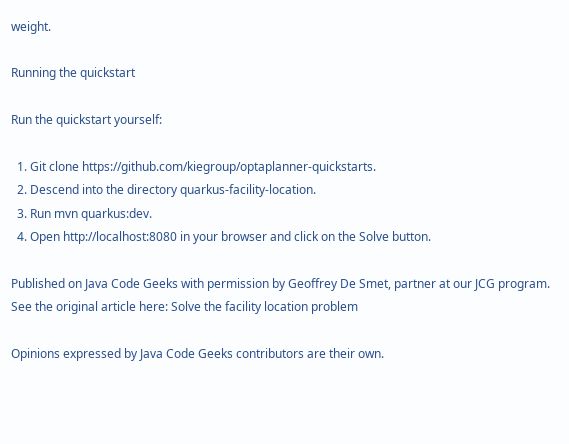weight.

Running the quickstart

Run the quickstart yourself:

  1. Git clone https://github.com/kiegroup/optaplanner-quickstarts.
  2. Descend into the directory quarkus-facility-location.
  3. Run mvn quarkus:dev.
  4. Open http://localhost:8080 in your browser and click on the Solve button.

Published on Java Code Geeks with permission by Geoffrey De Smet, partner at our JCG program. See the original article here: Solve the facility location problem

Opinions expressed by Java Code Geeks contributors are their own.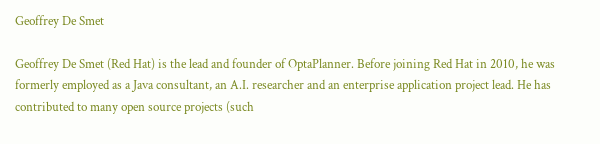Geoffrey De Smet

Geoffrey De Smet (Red Hat) is the lead and founder of OptaPlanner. Before joining Red Hat in 2010, he was formerly employed as a Java consultant, an A.I. researcher and an enterprise application project lead. He has contributed to many open source projects (such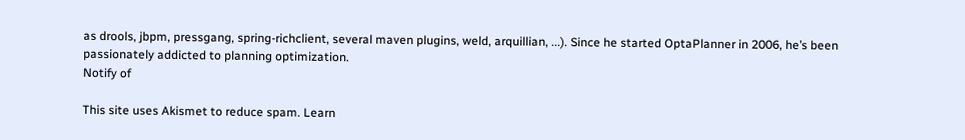as drools, jbpm, pressgang, spring-richclient, several maven plugins, weld, arquillian, ...). Since he started OptaPlanner in 2006, he’s been passionately addicted to planning optimization.
Notify of

This site uses Akismet to reduce spam. Learn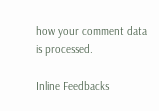how your comment data is processed.

Inline Feedbacks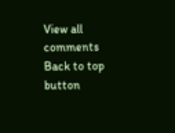View all comments
Back to top button